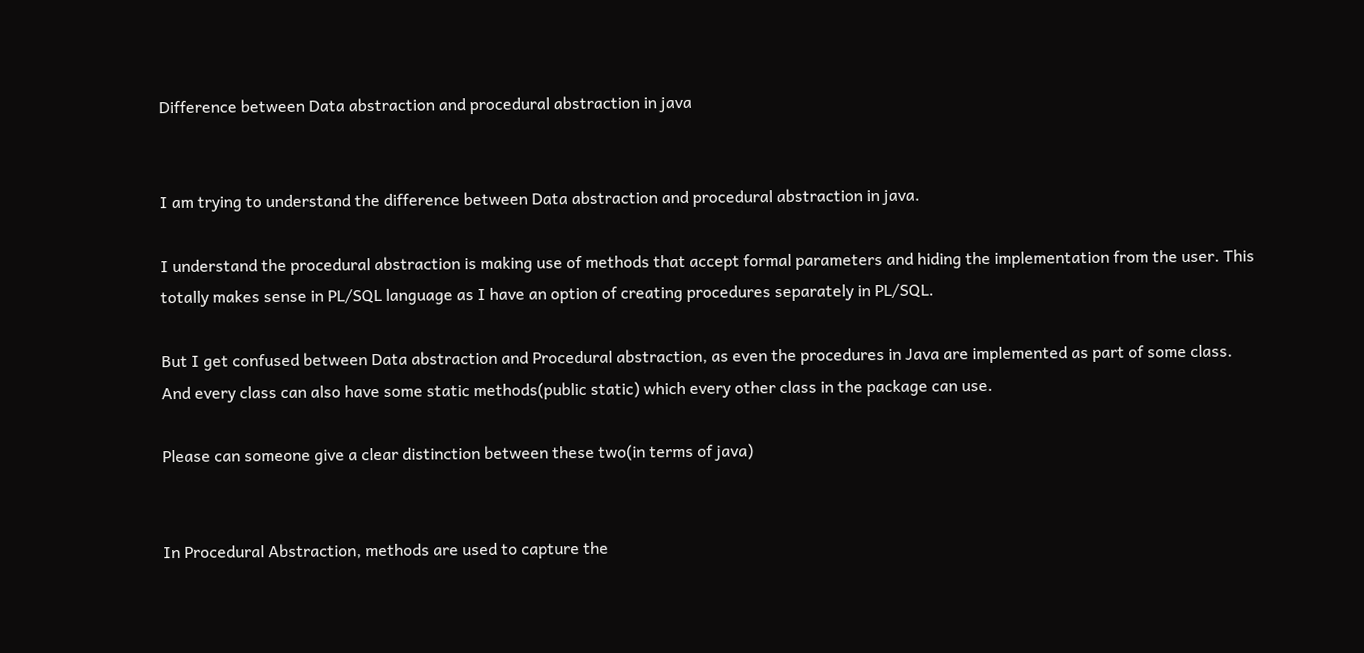Difference between Data abstraction and procedural abstraction in java


I am trying to understand the difference between Data abstraction and procedural abstraction in java.

I understand the procedural abstraction is making use of methods that accept formal parameters and hiding the implementation from the user. This totally makes sense in PL/SQL language as I have an option of creating procedures separately in PL/SQL.

But I get confused between Data abstraction and Procedural abstraction, as even the procedures in Java are implemented as part of some class. And every class can also have some static methods(public static) which every other class in the package can use.

Please can someone give a clear distinction between these two(in terms of java)


In Procedural Abstraction, methods are used to capture the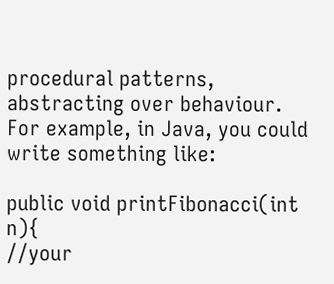procedural patterns, abstracting over behaviour. For example, in Java, you could write something like:

public void printFibonacci(int n){
//your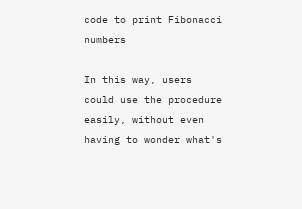code to print Fibonacci numbers

In this way, users could use the procedure easily, without even having to wonder what's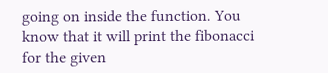going on inside the function. You know that it will print the fibonacci for the given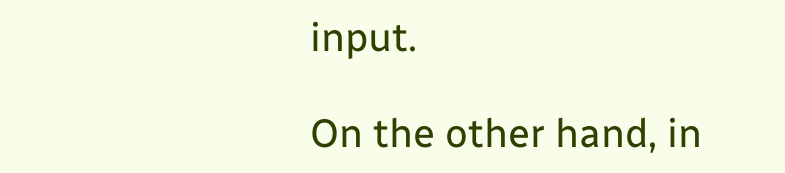input.

On the other hand, in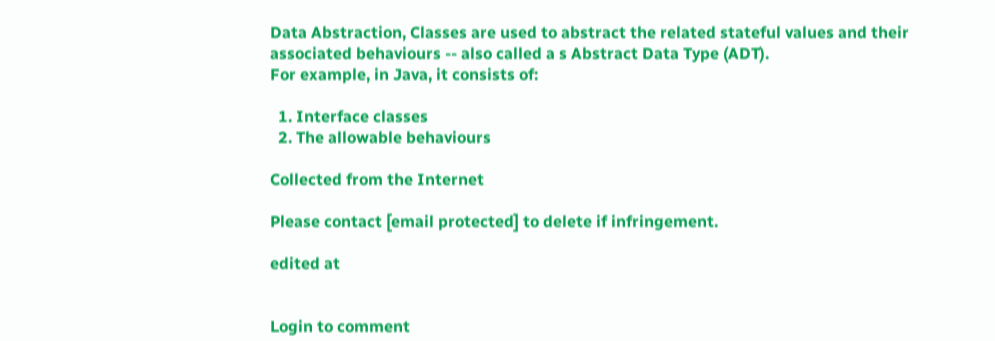Data Abstraction, Classes are used to abstract the related stateful values and their associated behaviours -- also called a s Abstract Data Type (ADT).
For example, in Java, it consists of:

  1. Interface classes
  2. The allowable behaviours

Collected from the Internet

Please contact [email protected] to delete if infringement.

edited at


Login to comment